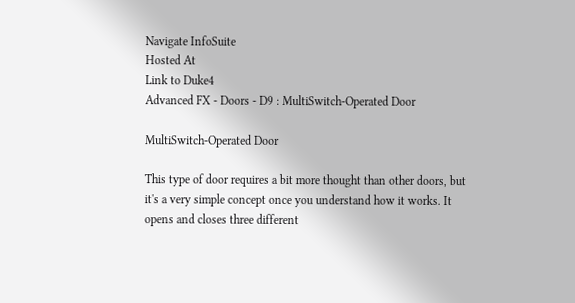Navigate InfoSuite
Hosted At
Link to Duke4
Advanced FX - Doors - D9 : MultiSwitch-Operated Door

MultiSwitch-Operated Door

This type of door requires a bit more thought than other doors, but it's a very simple concept once you understand how it works. It opens and closes three different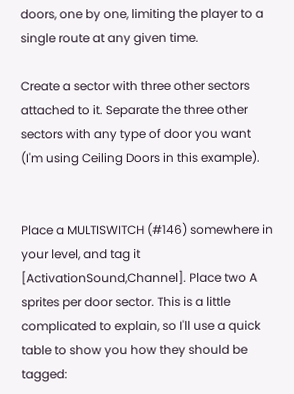doors, one by one, limiting the player to a single route at any given time.

Create a sector with three other sectors attached to it. Separate the three other sectors with any type of door you want (I'm using Ceiling Doors in this example).


Place a MULTISWITCH (#146) somewhere in your level, and tag it [ActivationSound,Channel]. Place two A sprites per door sector. This is a little complicated to explain, so I'll use a quick table to show you how they should be tagged: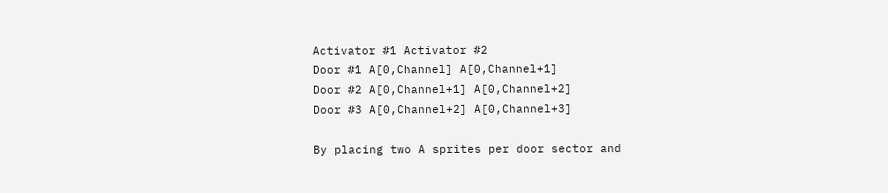Activator #1 Activator #2
Door #1 A[0,Channel] A[0,Channel+1]
Door #2 A[0,Channel+1] A[0,Channel+2]
Door #3 A[0,Channel+2] A[0,Channel+3]

By placing two A sprites per door sector and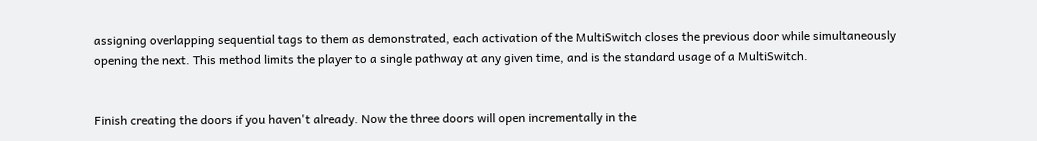assigning overlapping sequential tags to them as demonstrated, each activation of the MultiSwitch closes the previous door while simultaneously opening the next. This method limits the player to a single pathway at any given time, and is the standard usage of a MultiSwitch.


Finish creating the doors if you haven't already. Now the three doors will open incrementally in the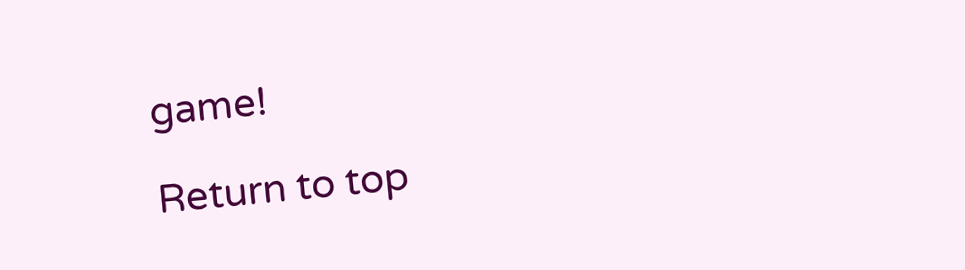game!

Return to top